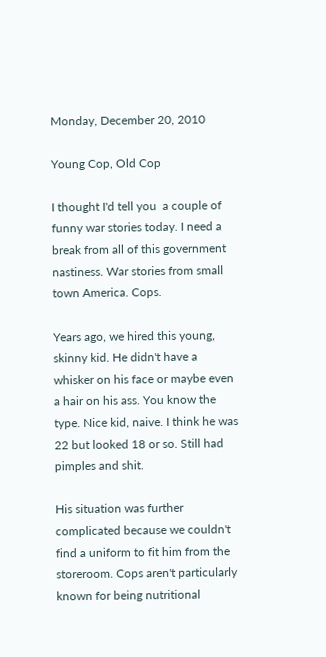Monday, December 20, 2010

Young Cop, Old Cop

I thought I'd tell you  a couple of funny war stories today. I need a break from all of this government nastiness. War stories from small town America. Cops.

Years ago, we hired this young, skinny kid. He didn't have a whisker on his face or maybe even a hair on his ass. You know the type. Nice kid, naive. I think he was 22 but looked 18 or so. Still had pimples and shit.

His situation was further complicated because we couldn't find a uniform to fit him from the storeroom. Cops aren't particularly known for being nutritional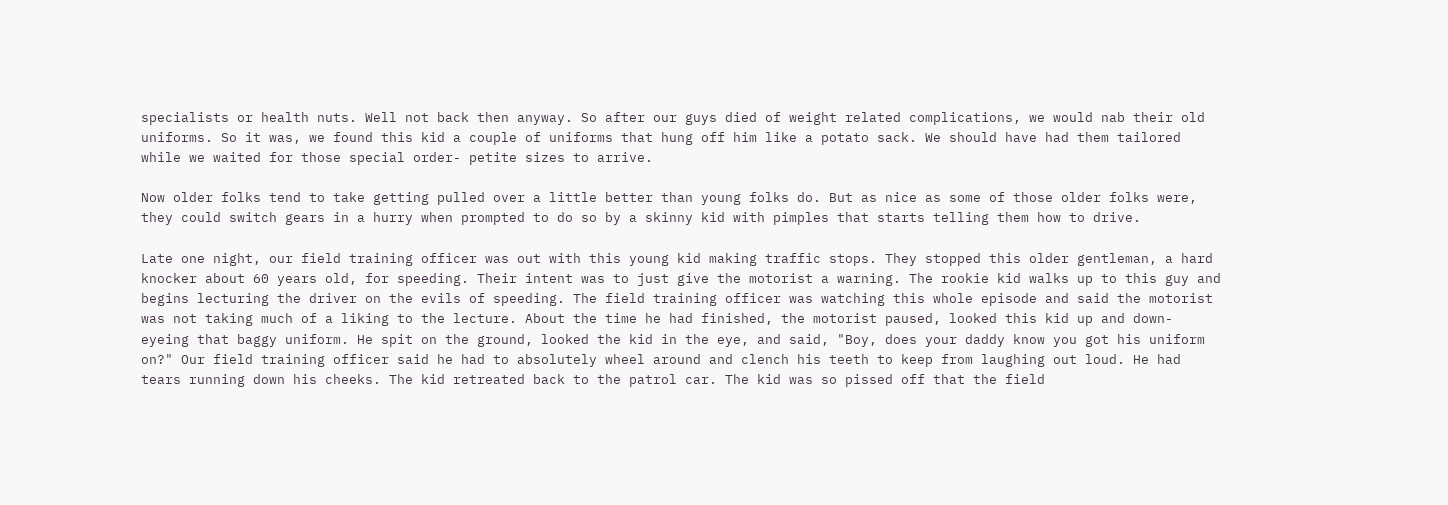specialists or health nuts. Well not back then anyway. So after our guys died of weight related complications, we would nab their old uniforms. So it was, we found this kid a couple of uniforms that hung off him like a potato sack. We should have had them tailored while we waited for those special order- petite sizes to arrive.

Now older folks tend to take getting pulled over a little better than young folks do. But as nice as some of those older folks were, they could switch gears in a hurry when prompted to do so by a skinny kid with pimples that starts telling them how to drive.

Late one night, our field training officer was out with this young kid making traffic stops. They stopped this older gentleman, a hard knocker about 60 years old, for speeding. Their intent was to just give the motorist a warning. The rookie kid walks up to this guy and begins lecturing the driver on the evils of speeding. The field training officer was watching this whole episode and said the motorist was not taking much of a liking to the lecture. About the time he had finished, the motorist paused, looked this kid up and down- eyeing that baggy uniform. He spit on the ground, looked the kid in the eye, and said, "Boy, does your daddy know you got his uniform on?" Our field training officer said he had to absolutely wheel around and clench his teeth to keep from laughing out loud. He had tears running down his cheeks. The kid retreated back to the patrol car. The kid was so pissed off that the field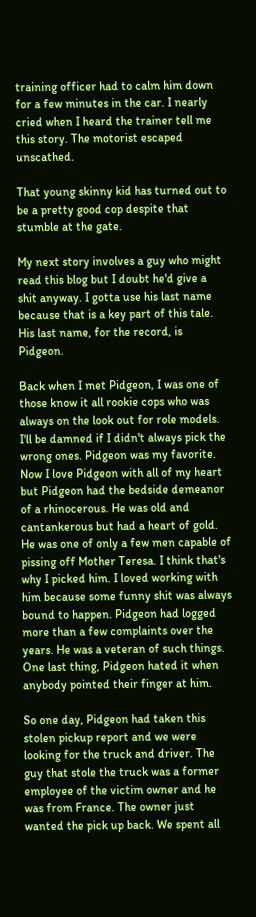training officer had to calm him down for a few minutes in the car. I nearly cried when I heard the trainer tell me this story. The motorist escaped unscathed.

That young skinny kid has turned out to be a pretty good cop despite that stumble at the gate.

My next story involves a guy who might read this blog but I doubt he'd give a shit anyway. I gotta use his last name because that is a key part of this tale. His last name, for the record, is Pidgeon.

Back when I met Pidgeon, I was one of those know it all rookie cops who was always on the look out for role models. I'll be damned if I didn't always pick the wrong ones. Pidgeon was my favorite. Now I love Pidgeon with all of my heart but Pidgeon had the bedside demeanor of a rhinocerous. He was old and cantankerous but had a heart of gold. He was one of only a few men capable of pissing off Mother Teresa. I think that's why I picked him. I loved working with him because some funny shit was always bound to happen. Pidgeon had logged more than a few complaints over the years. He was a veteran of such things. One last thing, Pidgeon hated it when anybody pointed their finger at him.

So one day, Pidgeon had taken this stolen pickup report and we were looking for the truck and driver. The guy that stole the truck was a former employee of the victim owner and he was from France. The owner just wanted the pick up back. We spent all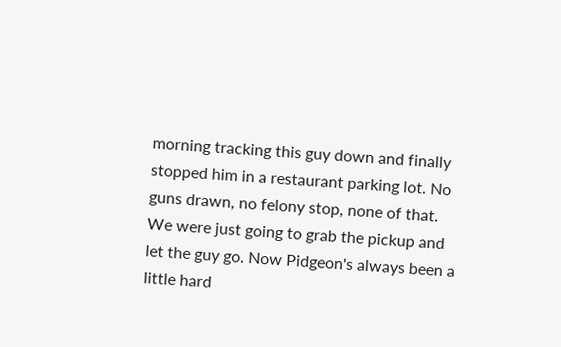morning tracking this guy down and finally stopped him in a restaurant parking lot. No guns drawn, no felony stop, none of that. We were just going to grab the pickup and let the guy go. Now Pidgeon's always been a little hard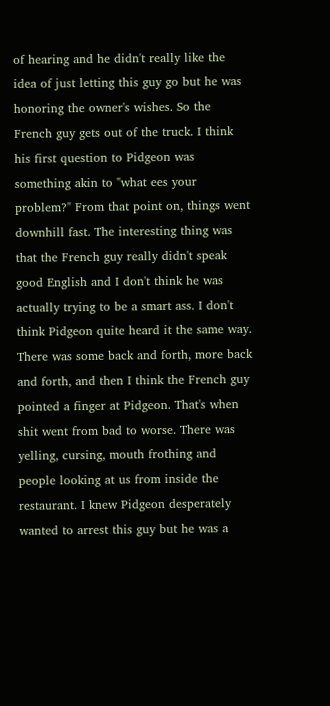of hearing and he didn't really like the idea of just letting this guy go but he was honoring the owner's wishes. So the French guy gets out of the truck. I think his first question to Pidgeon was something akin to "what ees your problem?" From that point on, things went downhill fast. The interesting thing was that the French guy really didn't speak good English and I don't think he was actually trying to be a smart ass. I don't think Pidgeon quite heard it the same way. There was some back and forth, more back and forth, and then I think the French guy pointed a finger at Pidgeon. That's when shit went from bad to worse. There was yelling, cursing, mouth frothing and people looking at us from inside the restaurant. I knew Pidgeon desperately wanted to arrest this guy but he was a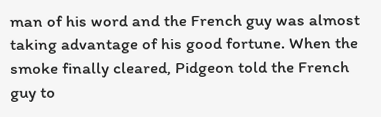man of his word and the French guy was almost taking advantage of his good fortune. When the smoke finally cleared, Pidgeon told the French guy to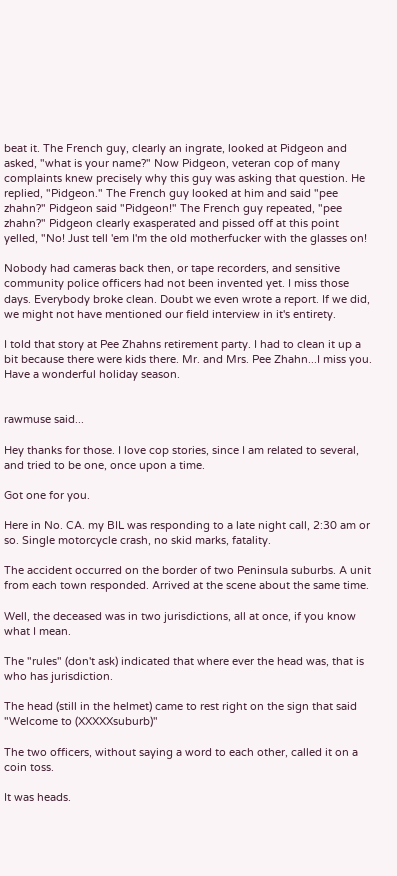beat it. The French guy, clearly an ingrate, looked at Pidgeon and asked, "what is your name?" Now Pidgeon, veteran cop of many complaints knew precisely why this guy was asking that question. He replied, "Pidgeon." The French guy looked at him and said "pee zhahn?" Pidgeon said "Pidgeon!" The French guy repeated, "pee zhahn?" Pidgeon clearly exasperated and pissed off at this point yelled, "No! Just tell 'em I'm the old motherfucker with the glasses on!

Nobody had cameras back then, or tape recorders, and sensitive community police officers had not been invented yet. I miss those days. Everybody broke clean. Doubt we even wrote a report. If we did, we might not have mentioned our field interview in it's entirety.

I told that story at Pee Zhahns retirement party. I had to clean it up a bit because there were kids there. Mr. and Mrs. Pee Zhahn...I miss you. Have a wonderful holiday season.


rawmuse said...

Hey thanks for those. I love cop stories, since I am related to several, and tried to be one, once upon a time.

Got one for you.

Here in No. CA. my BIL was responding to a late night call, 2:30 am or so. Single motorcycle crash, no skid marks, fatality.

The accident occurred on the border of two Peninsula suburbs. A unit from each town responded. Arrived at the scene about the same time.

Well, the deceased was in two jurisdictions, all at once, if you know what I mean.

The "rules" (don't ask) indicated that where ever the head was, that is who has jurisdiction.

The head (still in the helmet) came to rest right on the sign that said "Welcome to (XXXXXsuburb)"

The two officers, without saying a word to each other, called it on a coin toss.

It was heads.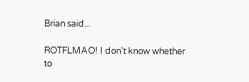Brian said...

ROTFLMAO! I don't know whether to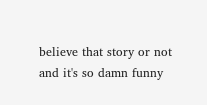believe that story or not and it's so damn funny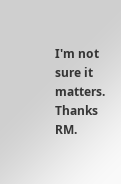I'm not sure it matters. Thanks RM.